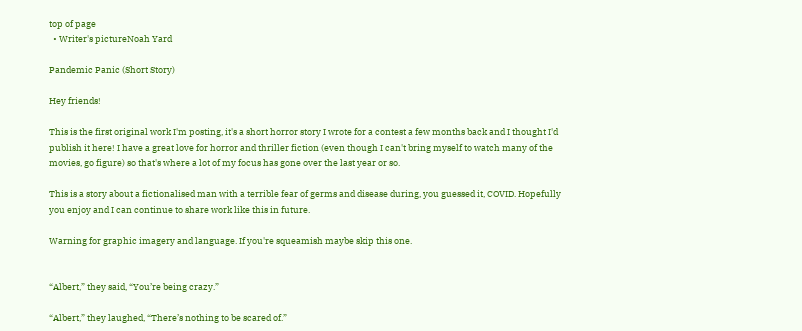top of page
  • Writer's pictureNoah Yard

Pandemic Panic (Short Story)

Hey friends!

This is the first original work I'm posting, it's a short horror story I wrote for a contest a few months back and I thought I'd publish it here! I have a great love for horror and thriller fiction (even though I can't bring myself to watch many of the movies, go figure) so that's where a lot of my focus has gone over the last year or so.

This is a story about a fictionalised man with a terrible fear of germs and disease during, you guessed it, COVID. Hopefully you enjoy and I can continue to share work like this in future.

Warning for graphic imagery and language. If you're squeamish maybe skip this one.


“Albert,” they said, “You’re being crazy.”

“Albert,” they laughed, “There’s nothing to be scared of.”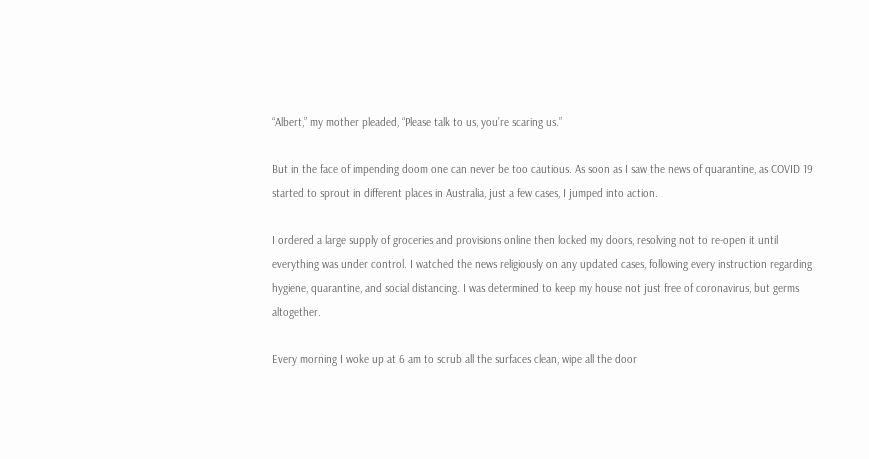“Albert,” my mother pleaded, “Please talk to us, you’re scaring us.”

But in the face of impending doom one can never be too cautious. As soon as I saw the news of quarantine, as COVID 19 started to sprout in different places in Australia, just a few cases, I jumped into action.

I ordered a large supply of groceries and provisions online then locked my doors, resolving not to re-open it until everything was under control. I watched the news religiously on any updated cases, following every instruction regarding hygiene, quarantine, and social distancing. I was determined to keep my house not just free of coronavirus, but germs altogether.

Every morning I woke up at 6 am to scrub all the surfaces clean, wipe all the door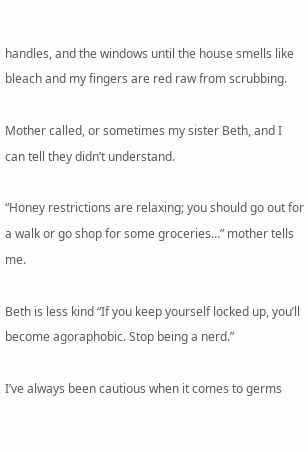handles, and the windows until the house smells like bleach and my fingers are red raw from scrubbing.

Mother called, or sometimes my sister Beth, and I can tell they didn’t understand.

“Honey restrictions are relaxing; you should go out for a walk or go shop for some groceries…” mother tells me.

Beth is less kind “If you keep yourself locked up, you’ll become agoraphobic. Stop being a nerd.”

I’ve always been cautious when it comes to germs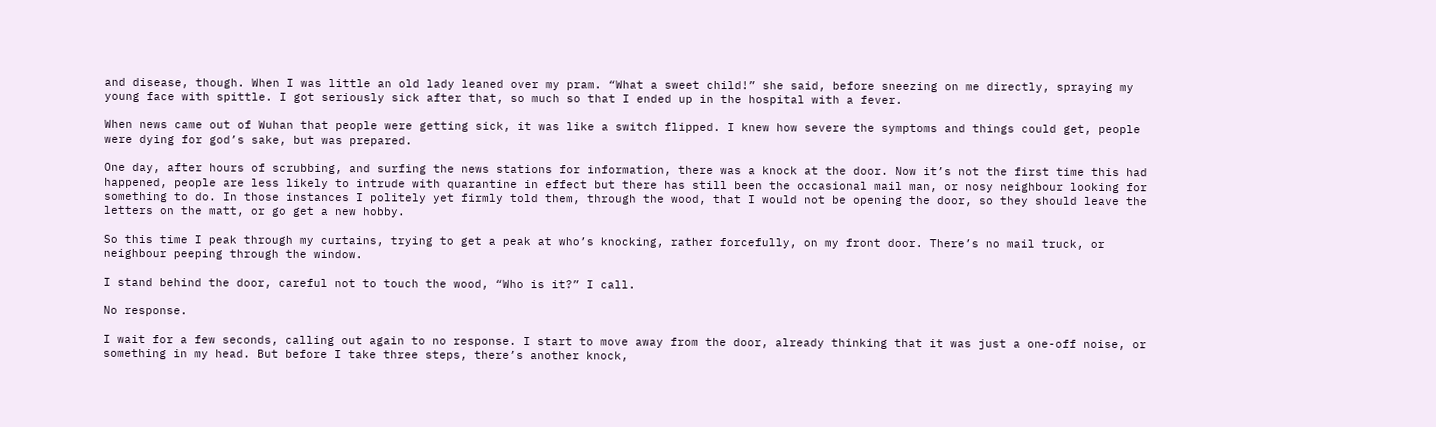and disease, though. When I was little an old lady leaned over my pram. “What a sweet child!” she said, before sneezing on me directly, spraying my young face with spittle. I got seriously sick after that, so much so that I ended up in the hospital with a fever.

When news came out of Wuhan that people were getting sick, it was like a switch flipped. I knew how severe the symptoms and things could get, people were dying for god’s sake, but was prepared.

One day, after hours of scrubbing, and surfing the news stations for information, there was a knock at the door. Now it’s not the first time this had happened, people are less likely to intrude with quarantine in effect but there has still been the occasional mail man, or nosy neighbour looking for something to do. In those instances I politely yet firmly told them, through the wood, that I would not be opening the door, so they should leave the letters on the matt, or go get a new hobby.

So this time I peak through my curtains, trying to get a peak at who’s knocking, rather forcefully, on my front door. There’s no mail truck, or neighbour peeping through the window.

I stand behind the door, careful not to touch the wood, “Who is it?” I call.

No response.

I wait for a few seconds, calling out again to no response. I start to move away from the door, already thinking that it was just a one-off noise, or something in my head. But before I take three steps, there’s another knock,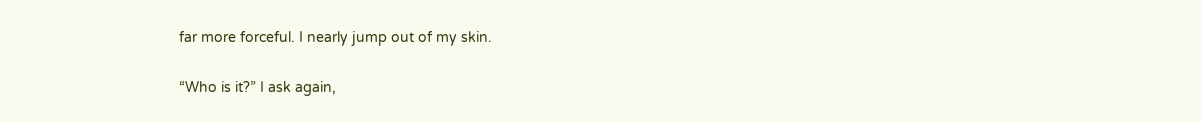far more forceful. I nearly jump out of my skin.

“Who is it?” I ask again,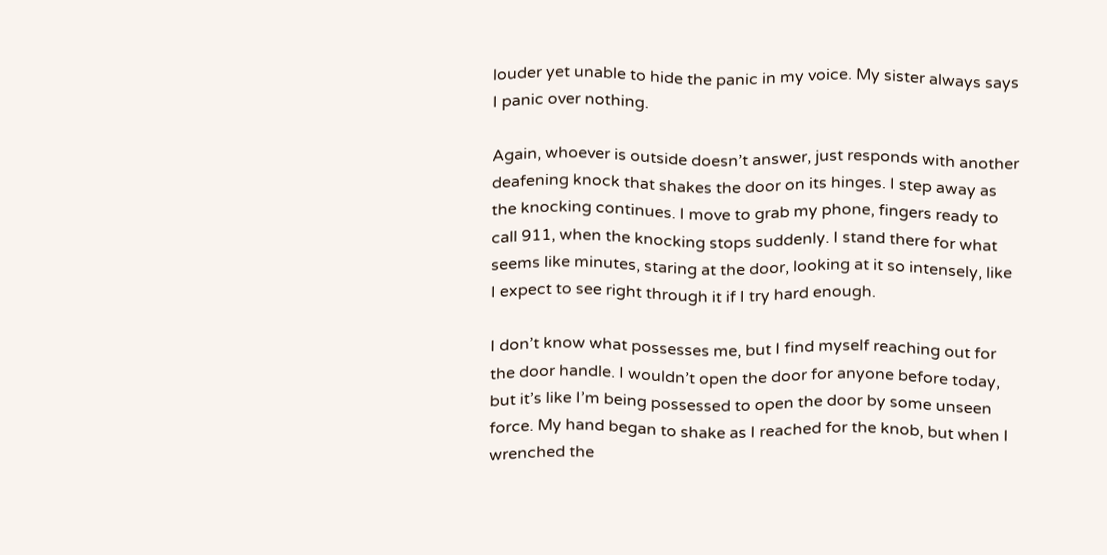louder yet unable to hide the panic in my voice. My sister always says I panic over nothing.

Again, whoever is outside doesn’t answer, just responds with another deafening knock that shakes the door on its hinges. I step away as the knocking continues. I move to grab my phone, fingers ready to call 911, when the knocking stops suddenly. I stand there for what seems like minutes, staring at the door, looking at it so intensely, like I expect to see right through it if I try hard enough.

I don’t know what possesses me, but I find myself reaching out for the door handle. I wouldn’t open the door for anyone before today, but it’s like I’m being possessed to open the door by some unseen force. My hand began to shake as I reached for the knob, but when I wrenched the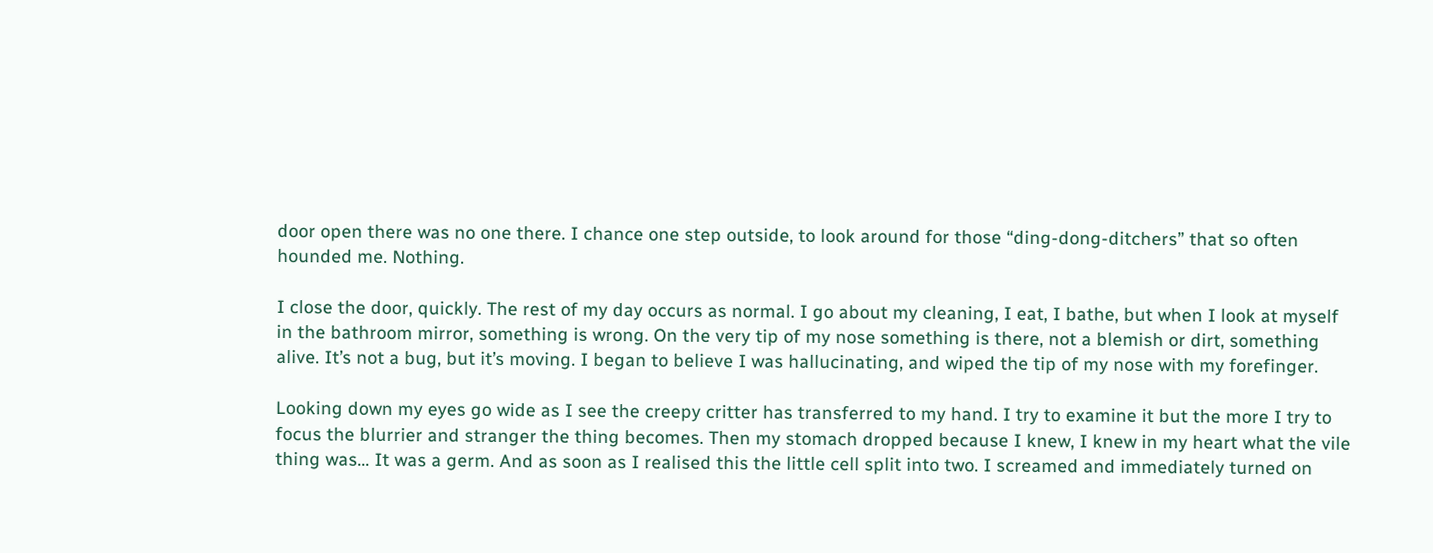door open there was no one there. I chance one step outside, to look around for those “ding-dong-ditchers” that so often hounded me. Nothing.

I close the door, quickly. The rest of my day occurs as normal. I go about my cleaning, I eat, I bathe, but when I look at myself in the bathroom mirror, something is wrong. On the very tip of my nose something is there, not a blemish or dirt, something alive. It’s not a bug, but it’s moving. I began to believe I was hallucinating, and wiped the tip of my nose with my forefinger.

Looking down my eyes go wide as I see the creepy critter has transferred to my hand. I try to examine it but the more I try to focus the blurrier and stranger the thing becomes. Then my stomach dropped because I knew, I knew in my heart what the vile thing was… It was a germ. And as soon as I realised this the little cell split into two. I screamed and immediately turned on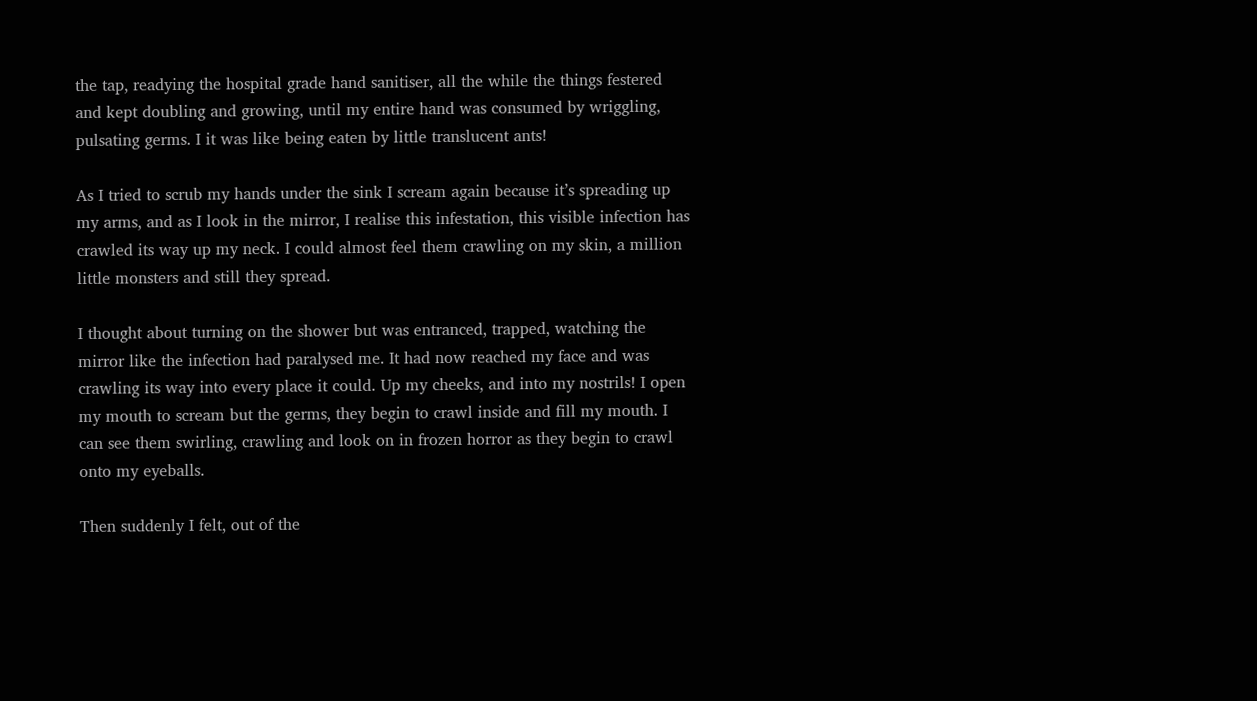the tap, readying the hospital grade hand sanitiser, all the while the things festered and kept doubling and growing, until my entire hand was consumed by wriggling, pulsating germs. I it was like being eaten by little translucent ants!

As I tried to scrub my hands under the sink I scream again because it’s spreading up my arms, and as I look in the mirror, I realise this infestation, this visible infection has crawled its way up my neck. I could almost feel them crawling on my skin, a million little monsters and still they spread.

I thought about turning on the shower but was entranced, trapped, watching the mirror like the infection had paralysed me. It had now reached my face and was crawling its way into every place it could. Up my cheeks, and into my nostrils! I open my mouth to scream but the germs, they begin to crawl inside and fill my mouth. I can see them swirling, crawling and look on in frozen horror as they begin to crawl onto my eyeballs.

Then suddenly I felt, out of the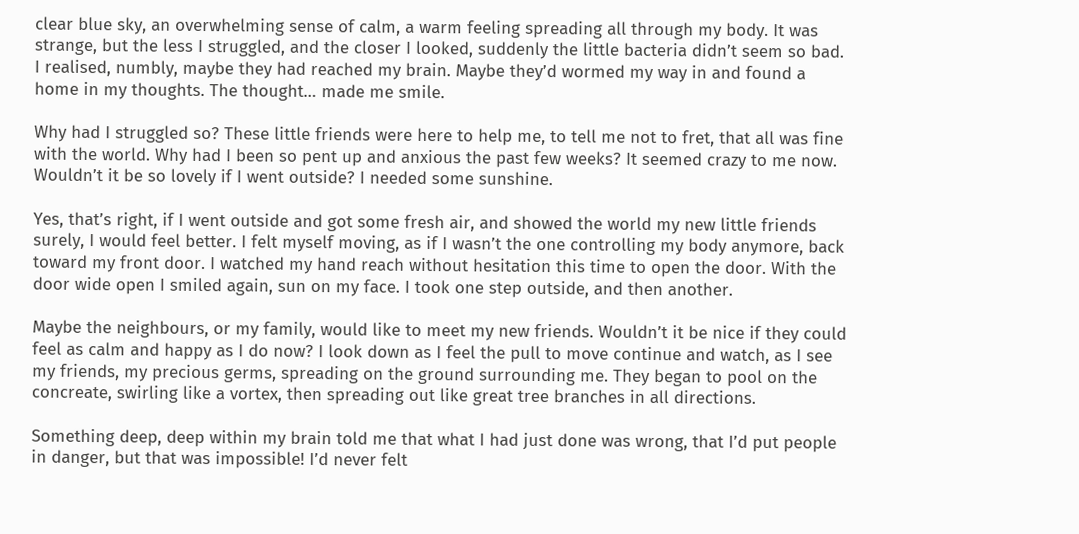clear blue sky, an overwhelming sense of calm, a warm feeling spreading all through my body. It was strange, but the less I struggled, and the closer I looked, suddenly the little bacteria didn’t seem so bad. I realised, numbly, maybe they had reached my brain. Maybe they’d wormed my way in and found a home in my thoughts. The thought… made me smile.

Why had I struggled so? These little friends were here to help me, to tell me not to fret, that all was fine with the world. Why had I been so pent up and anxious the past few weeks? It seemed crazy to me now. Wouldn’t it be so lovely if I went outside? I needed some sunshine.

Yes, that’s right, if I went outside and got some fresh air, and showed the world my new little friends surely, I would feel better. I felt myself moving, as if I wasn’t the one controlling my body anymore, back toward my front door. I watched my hand reach without hesitation this time to open the door. With the door wide open I smiled again, sun on my face. I took one step outside, and then another.

Maybe the neighbours, or my family, would like to meet my new friends. Wouldn’t it be nice if they could feel as calm and happy as I do now? I look down as I feel the pull to move continue and watch, as I see my friends, my precious germs, spreading on the ground surrounding me. They began to pool on the concreate, swirling like a vortex, then spreading out like great tree branches in all directions.

Something deep, deep within my brain told me that what I had just done was wrong, that I’d put people in danger, but that was impossible! I’d never felt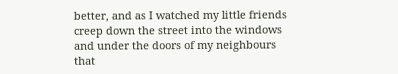better, and as I watched my little friends creep down the street into the windows and under the doors of my neighbours that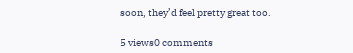soon, they’d feel pretty great too.

5 views0 comments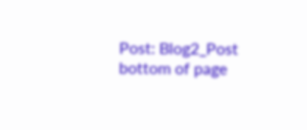Post: Blog2_Post
bottom of page